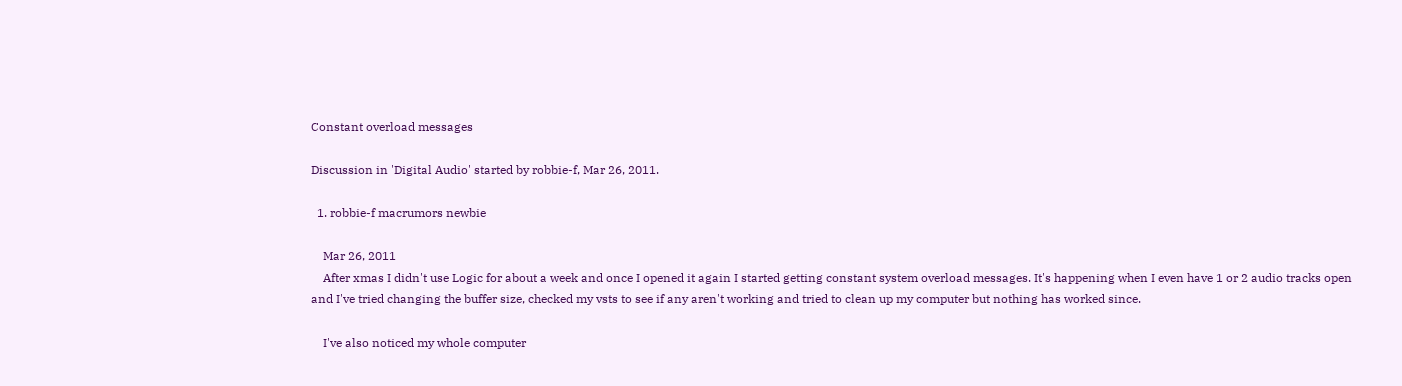Constant overload messages

Discussion in 'Digital Audio' started by robbie-f, Mar 26, 2011.

  1. robbie-f macrumors newbie

    Mar 26, 2011
    After xmas I didn't use Logic for about a week and once I opened it again I started getting constant system overload messages. It's happening when I even have 1 or 2 audio tracks open and I've tried changing the buffer size, checked my vsts to see if any aren't working and tried to clean up my computer but nothing has worked since.

    I've also noticed my whole computer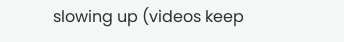slowing up (videos keep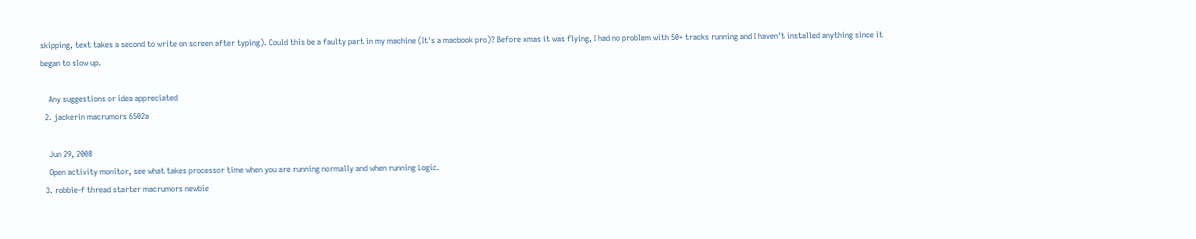skipping, text takes a second to write on screen after typing). Could this be a faulty part in my machine (It's a macbook pro)? Before xmas it was flying, I had no problem with 50+ tracks running and I haven't installed anything since it began to slow up.

    Any suggestions or idea appreciated
  2. jackerin macrumors 6502a

    Jun 29, 2008
    Open activity monitor, see what takes processor time when you are running normally and when running Logic.
  3. robbie-f thread starter macrumors newbie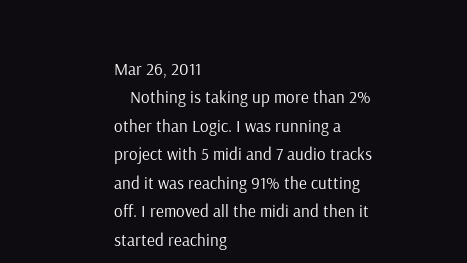Mar 26, 2011
    Nothing is taking up more than 2% other than Logic. I was running a project with 5 midi and 7 audio tracks and it was reaching 91% the cutting off. I removed all the midi and then it started reaching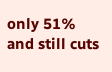only 51% and still cuts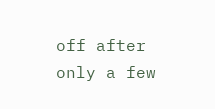off after only a few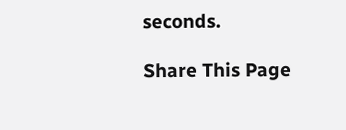seconds.

Share This Page